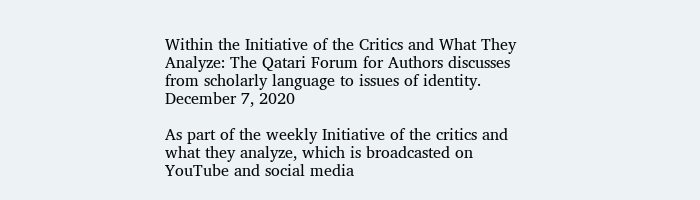Within the Initiative of the Critics and What They Analyze: The Qatari Forum for Authors discusses from scholarly language to issues of identity. December 7, 2020

As part of the weekly Initiative of the critics and what they analyze, which is broadcasted on YouTube and social media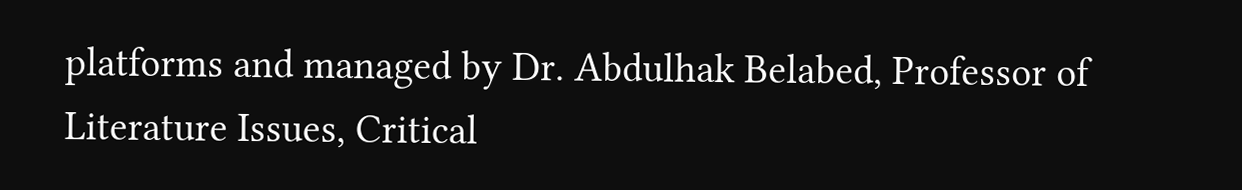platforms and managed by Dr. Abdulhak Belabed, Professor of Literature Issues, Critical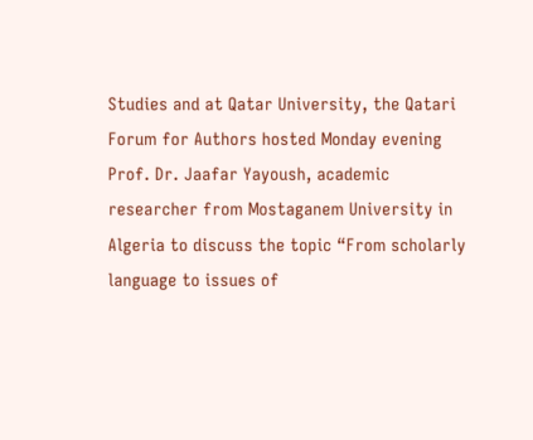Studies and at Qatar University, the Qatari Forum for Authors hosted Monday evening Prof. Dr. Jaafar Yayoush, academic researcher from Mostaganem University in Algeria to discuss the topic “From scholarly language to issues of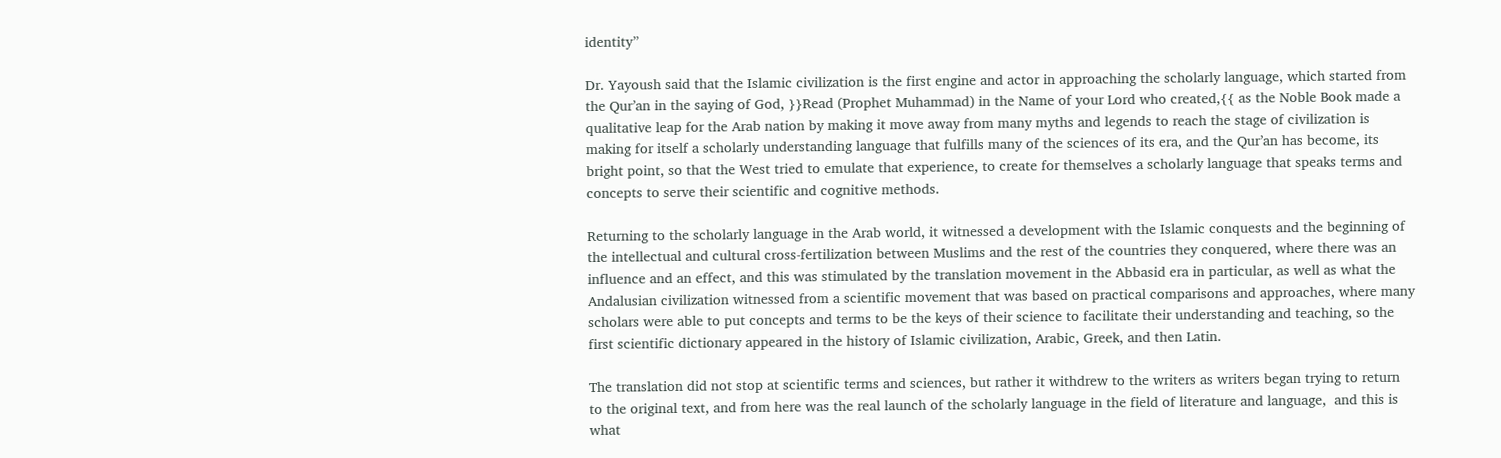identity”

Dr. Yayoush said that the Islamic civilization is the first engine and actor in approaching the scholarly language, which started from the Qur’an in the saying of God, }}Read (Prophet Muhammad) in the Name of your Lord who created,{{ as the Noble Book made a qualitative leap for the Arab nation by making it move away from many myths and legends to reach the stage of civilization is making for itself a scholarly understanding language that fulfills many of the sciences of its era, and the Qur’an has become, its bright point, so that the West tried to emulate that experience, to create for themselves a scholarly language that speaks terms and concepts to serve their scientific and cognitive methods.

Returning to the scholarly language in the Arab world, it witnessed a development with the Islamic conquests and the beginning of the intellectual and cultural cross-fertilization between Muslims and the rest of the countries they conquered, where there was an influence and an effect, and this was stimulated by the translation movement in the Abbasid era in particular, as well as what the Andalusian civilization witnessed from a scientific movement that was based on practical comparisons and approaches, where many scholars were able to put concepts and terms to be the keys of their science to facilitate their understanding and teaching, so the first scientific dictionary appeared in the history of Islamic civilization, Arabic, Greek, and then Latin.

The translation did not stop at scientific terms and sciences, but rather it withdrew to the writers as writers began trying to return to the original text, and from here was the real launch of the scholarly language in the field of literature and language,  and this is what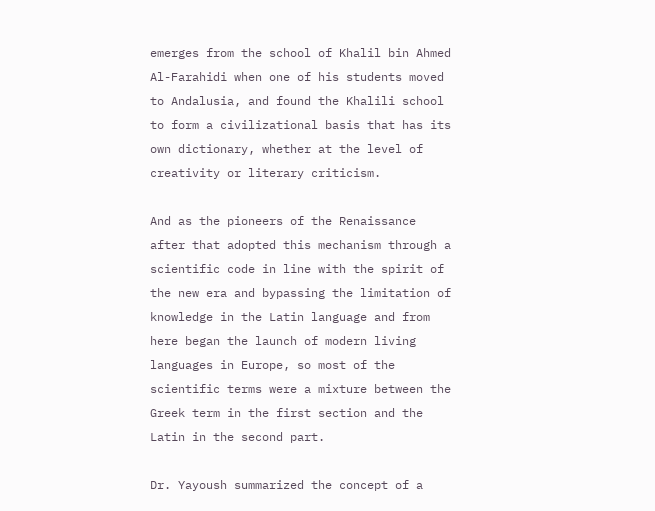emerges from the school of Khalil bin Ahmed Al-Farahidi when one of his students moved to Andalusia, and found the Khalili school to form a civilizational basis that has its own dictionary, whether at the level of creativity or literary criticism.

And as the pioneers of the Renaissance after that adopted this mechanism through a scientific code in line with the spirit of the new era and bypassing the limitation of knowledge in the Latin language and from here began the launch of modern living languages in Europe, so most of the scientific terms were a mixture between the Greek term in the first section and the Latin in the second part.

Dr. Yayoush summarized the concept of a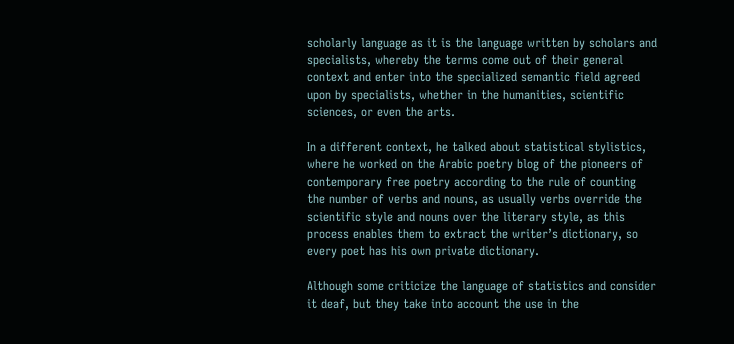scholarly language as it is the language written by scholars and specialists, whereby the terms come out of their general context and enter into the specialized semantic field agreed upon by specialists, whether in the humanities, scientific sciences, or even the arts.

In a different context, he talked about statistical stylistics, where he worked on the Arabic poetry blog of the pioneers of contemporary free poetry according to the rule of counting the number of verbs and nouns, as usually verbs override the scientific style and nouns over the literary style, as this process enables them to extract the writer’s dictionary, so every poet has his own private dictionary.

Although some criticize the language of statistics and consider it deaf, but they take into account the use in the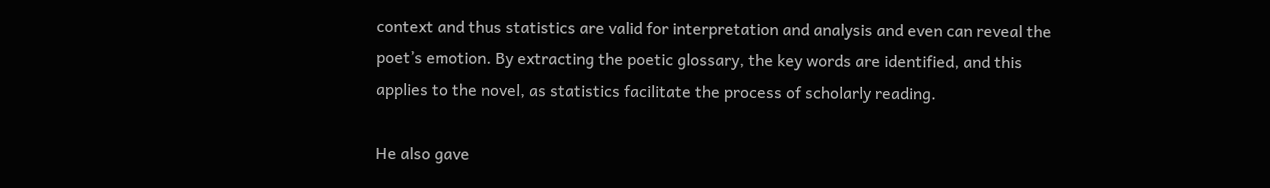context and thus statistics are valid for interpretation and analysis and even can reveal the poet’s emotion. By extracting the poetic glossary, the key words are identified, and this applies to the novel, as statistics facilitate the process of scholarly reading.

He also gave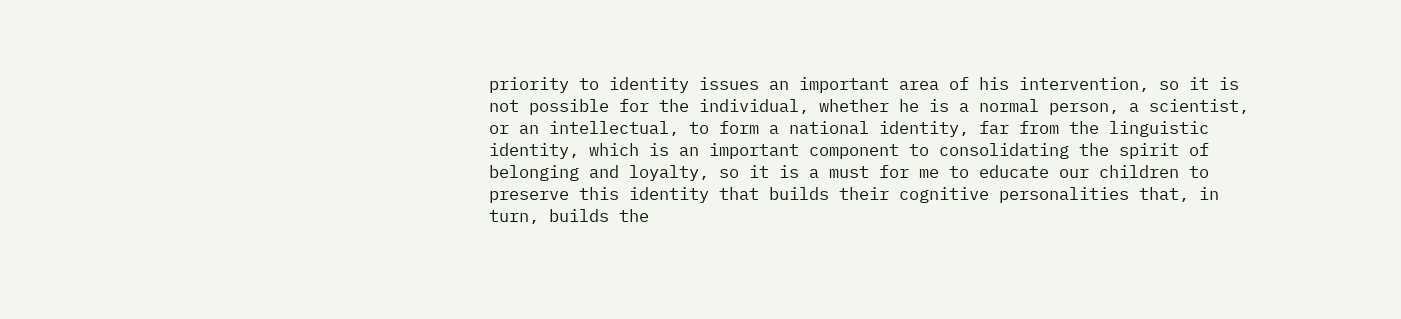priority to identity issues an important area of his intervention, so it is not possible for the individual, whether he is a normal person, a scientist, or an intellectual, to form a national identity, far from the linguistic identity, which is an important component to consolidating the spirit of belonging and loyalty, so it is a must for me to educate our children to preserve this identity that builds their cognitive personalities that, in turn, builds the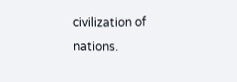civilization of nations.